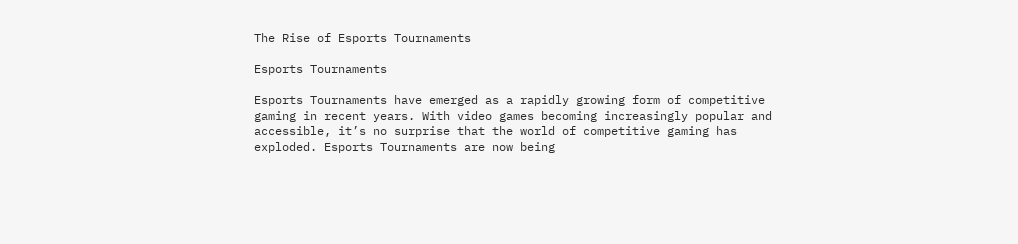The Rise of Esports Tournaments

Esports Tournaments

Esports Tournaments have emerged as a rapidly growing form of competitive gaming in recent years. With video games becoming increasingly popular and accessible, it’s no surprise that the world of competitive gaming has exploded. Esports Tournaments are now being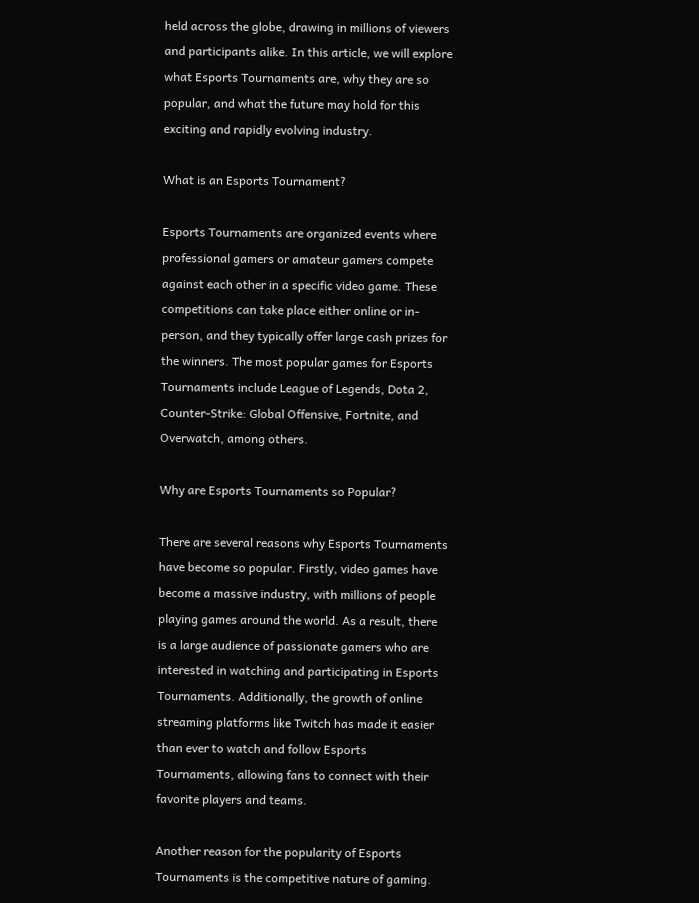held across the globe, drawing in millions of viewers and participants alike. In this article, we will explore what Esports Tournaments are, why they are so popular, and what the future may hold for this exciting and rapidly evolving industry.

What is an Esports Tournament?

Esports Tournaments are organized events where professional gamers or amateur gamers compete against each other in a specific video game. These competitions can take place either online or in-person, and they typically offer large cash prizes for the winners. The most popular games for Esports Tournaments include League of Legends, Dota 2, Counter-Strike: Global Offensive, Fortnite, and Overwatch, among others.

Why are Esports Tournaments so Popular?

There are several reasons why Esports Tournaments have become so popular. Firstly, video games have become a massive industry, with millions of people playing games around the world. As a result, there is a large audience of passionate gamers who are interested in watching and participating in Esports Tournaments. Additionally, the growth of online streaming platforms like Twitch has made it easier than ever to watch and follow Esports Tournaments, allowing fans to connect with their favorite players and teams.

Another reason for the popularity of Esports Tournaments is the competitive nature of gaming.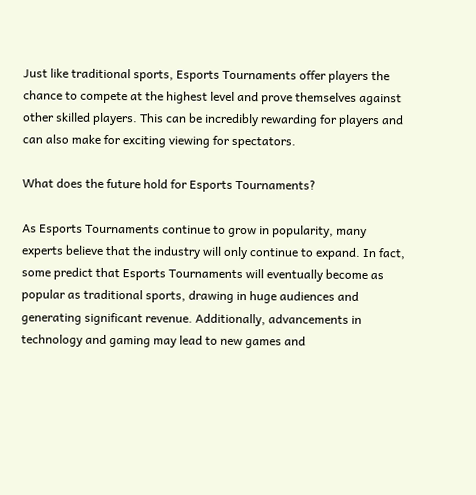Just like traditional sports, Esports Tournaments offer players the chance to compete at the highest level and prove themselves against other skilled players. This can be incredibly rewarding for players and can also make for exciting viewing for spectators.

What does the future hold for Esports Tournaments?

As Esports Tournaments continue to grow in popularity, many experts believe that the industry will only continue to expand. In fact, some predict that Esports Tournaments will eventually become as popular as traditional sports, drawing in huge audiences and generating significant revenue. Additionally, advancements in technology and gaming may lead to new games and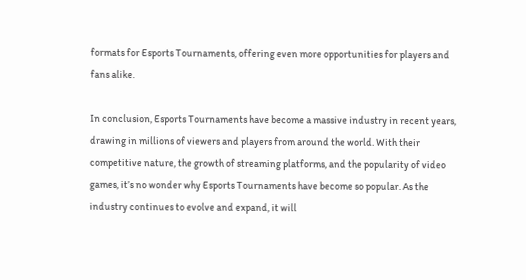formats for Esports Tournaments, offering even more opportunities for players and fans alike.

In conclusion, Esports Tournaments have become a massive industry in recent years, drawing in millions of viewers and players from around the world. With their competitive nature, the growth of streaming platforms, and the popularity of video games, it’s no wonder why Esports Tournaments have become so popular. As the industry continues to evolve and expand, it will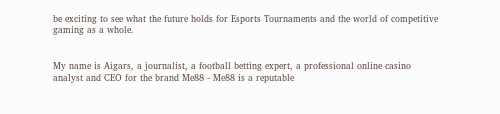be exciting to see what the future holds for Esports Tournaments and the world of competitive gaming as a whole.


My name is Aigars, a journalist, a football betting expert, a professional online casino analyst and CEO for the brand Me88 - Me88 is a reputable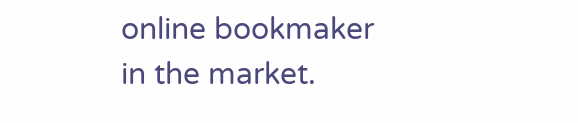online bookmaker in the market.